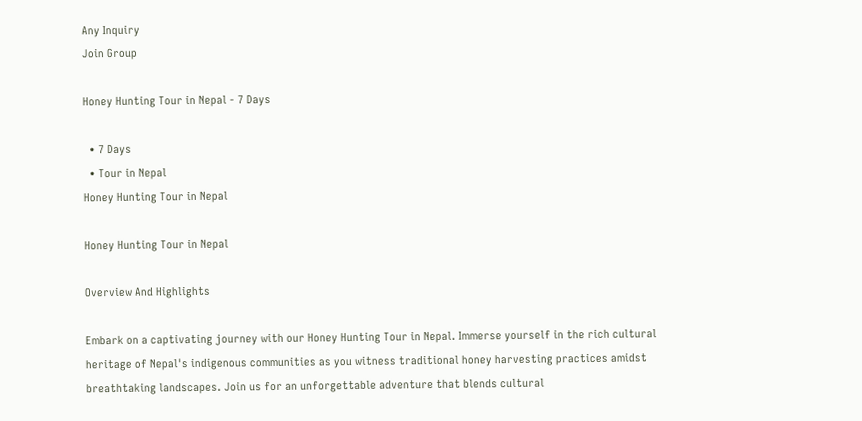Any Inquiry
Join Group

Honey Hunting Tour in Nepal - 7 Days

  • 7 Days
  • Tour in Nepal
Honey Hunting Tour in Nepal

Honey Hunting Tour in Nepal

Overview And Highlights

Embark on a captivating journey with our Honey Hunting Tour in Nepal. Immerse yourself in the rich cultural heritage of Nepal's indigenous communities as you witness traditional honey harvesting practices amidst breathtaking landscapes. Join us for an unforgettable adventure that blends cultural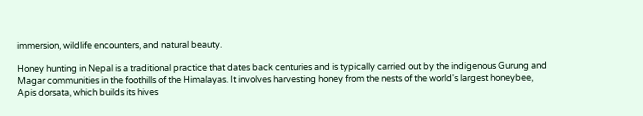immersion, wildlife encounters, and natural beauty.

Honey hunting in Nepal is a traditional practice that dates back centuries and is typically carried out by the indigenous Gurung and Magar communities in the foothills of the Himalayas. It involves harvesting honey from the nests of the world's largest honeybee, Apis dorsata, which builds its hives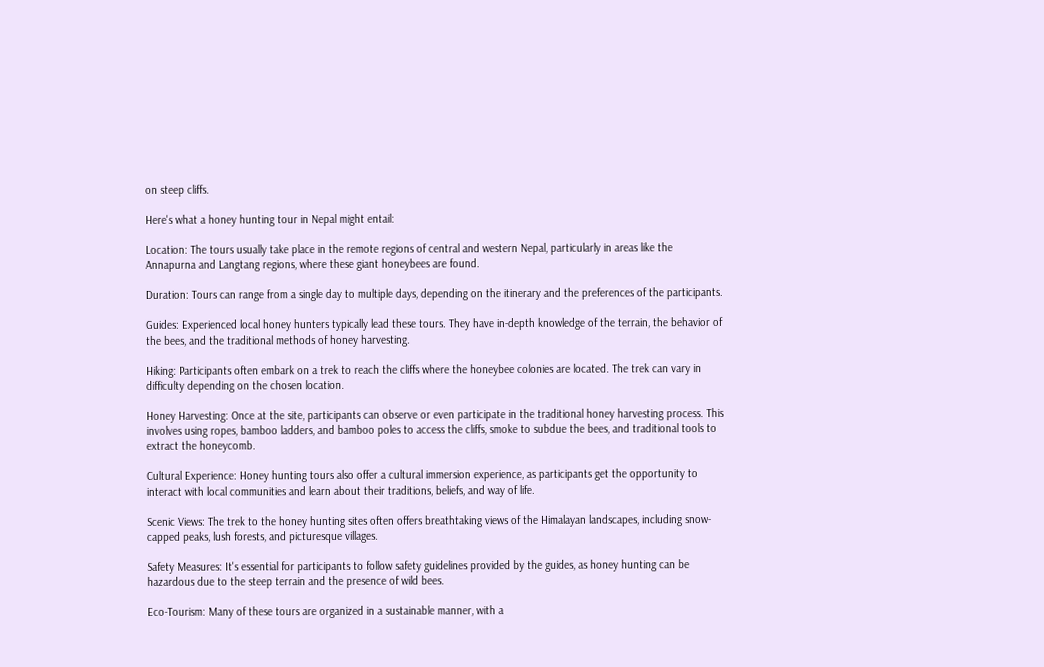on steep cliffs.

Here's what a honey hunting tour in Nepal might entail:

Location: The tours usually take place in the remote regions of central and western Nepal, particularly in areas like the Annapurna and Langtang regions, where these giant honeybees are found.

Duration: Tours can range from a single day to multiple days, depending on the itinerary and the preferences of the participants.

Guides: Experienced local honey hunters typically lead these tours. They have in-depth knowledge of the terrain, the behavior of the bees, and the traditional methods of honey harvesting.

Hiking: Participants often embark on a trek to reach the cliffs where the honeybee colonies are located. The trek can vary in difficulty depending on the chosen location.

Honey Harvesting: Once at the site, participants can observe or even participate in the traditional honey harvesting process. This involves using ropes, bamboo ladders, and bamboo poles to access the cliffs, smoke to subdue the bees, and traditional tools to extract the honeycomb.

Cultural Experience: Honey hunting tours also offer a cultural immersion experience, as participants get the opportunity to interact with local communities and learn about their traditions, beliefs, and way of life.

Scenic Views: The trek to the honey hunting sites often offers breathtaking views of the Himalayan landscapes, including snow-capped peaks, lush forests, and picturesque villages.

Safety Measures: It's essential for participants to follow safety guidelines provided by the guides, as honey hunting can be hazardous due to the steep terrain and the presence of wild bees.

Eco-Tourism: Many of these tours are organized in a sustainable manner, with a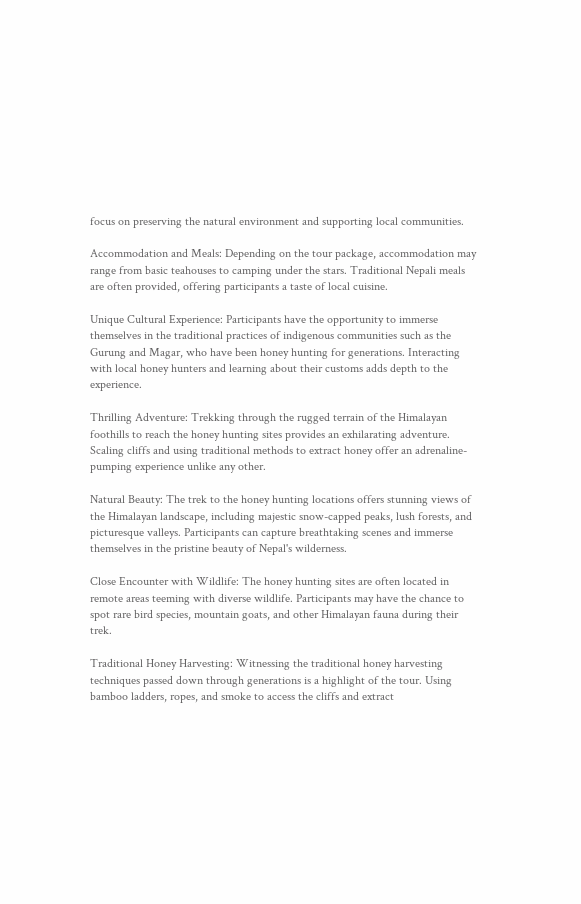focus on preserving the natural environment and supporting local communities.

Accommodation and Meals: Depending on the tour package, accommodation may range from basic teahouses to camping under the stars. Traditional Nepali meals are often provided, offering participants a taste of local cuisine.

Unique Cultural Experience: Participants have the opportunity to immerse themselves in the traditional practices of indigenous communities such as the Gurung and Magar, who have been honey hunting for generations. Interacting with local honey hunters and learning about their customs adds depth to the experience.

Thrilling Adventure: Trekking through the rugged terrain of the Himalayan foothills to reach the honey hunting sites provides an exhilarating adventure. Scaling cliffs and using traditional methods to extract honey offer an adrenaline-pumping experience unlike any other.

Natural Beauty: The trek to the honey hunting locations offers stunning views of the Himalayan landscape, including majestic snow-capped peaks, lush forests, and picturesque valleys. Participants can capture breathtaking scenes and immerse themselves in the pristine beauty of Nepal's wilderness.

Close Encounter with Wildlife: The honey hunting sites are often located in remote areas teeming with diverse wildlife. Participants may have the chance to spot rare bird species, mountain goats, and other Himalayan fauna during their trek.

Traditional Honey Harvesting: Witnessing the traditional honey harvesting techniques passed down through generations is a highlight of the tour. Using bamboo ladders, ropes, and smoke to access the cliffs and extract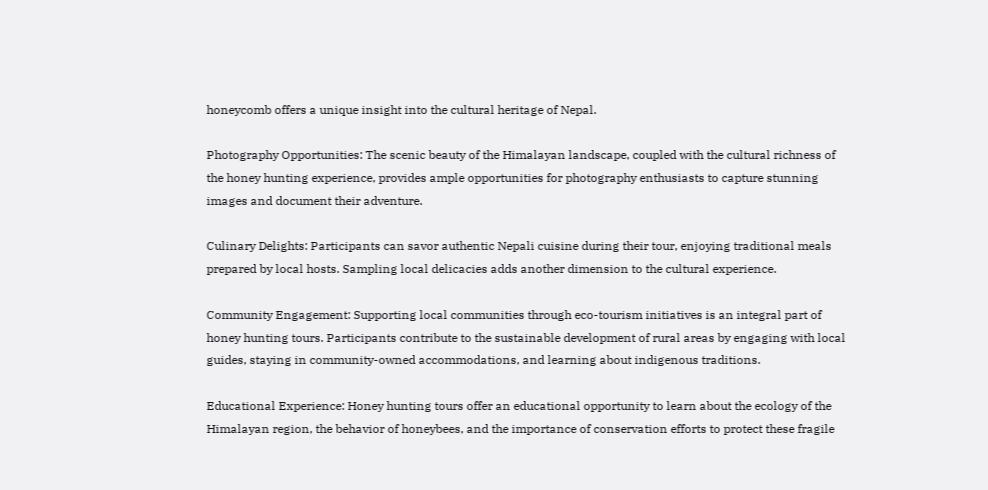honeycomb offers a unique insight into the cultural heritage of Nepal.

Photography Opportunities: The scenic beauty of the Himalayan landscape, coupled with the cultural richness of the honey hunting experience, provides ample opportunities for photography enthusiasts to capture stunning images and document their adventure.

Culinary Delights: Participants can savor authentic Nepali cuisine during their tour, enjoying traditional meals prepared by local hosts. Sampling local delicacies adds another dimension to the cultural experience.

Community Engagement: Supporting local communities through eco-tourism initiatives is an integral part of honey hunting tours. Participants contribute to the sustainable development of rural areas by engaging with local guides, staying in community-owned accommodations, and learning about indigenous traditions.

Educational Experience: Honey hunting tours offer an educational opportunity to learn about the ecology of the Himalayan region, the behavior of honeybees, and the importance of conservation efforts to protect these fragile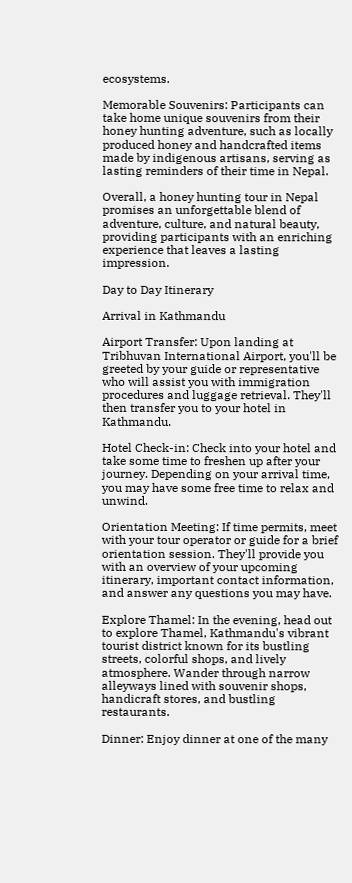ecosystems.

Memorable Souvenirs: Participants can take home unique souvenirs from their honey hunting adventure, such as locally produced honey and handcrafted items made by indigenous artisans, serving as lasting reminders of their time in Nepal.

Overall, a honey hunting tour in Nepal promises an unforgettable blend of adventure, culture, and natural beauty, providing participants with an enriching experience that leaves a lasting impression.

Day to Day Itinerary

Arrival in Kathmandu

Airport Transfer: Upon landing at Tribhuvan International Airport, you'll be greeted by your guide or representative who will assist you with immigration procedures and luggage retrieval. They'll then transfer you to your hotel in Kathmandu.

Hotel Check-in: Check into your hotel and take some time to freshen up after your journey. Depending on your arrival time, you may have some free time to relax and unwind.

Orientation Meeting: If time permits, meet with your tour operator or guide for a brief orientation session. They'll provide you with an overview of your upcoming itinerary, important contact information, and answer any questions you may have.

Explore Thamel: In the evening, head out to explore Thamel, Kathmandu's vibrant tourist district known for its bustling streets, colorful shops, and lively atmosphere. Wander through narrow alleyways lined with souvenir shops, handicraft stores, and bustling restaurants.

Dinner: Enjoy dinner at one of the many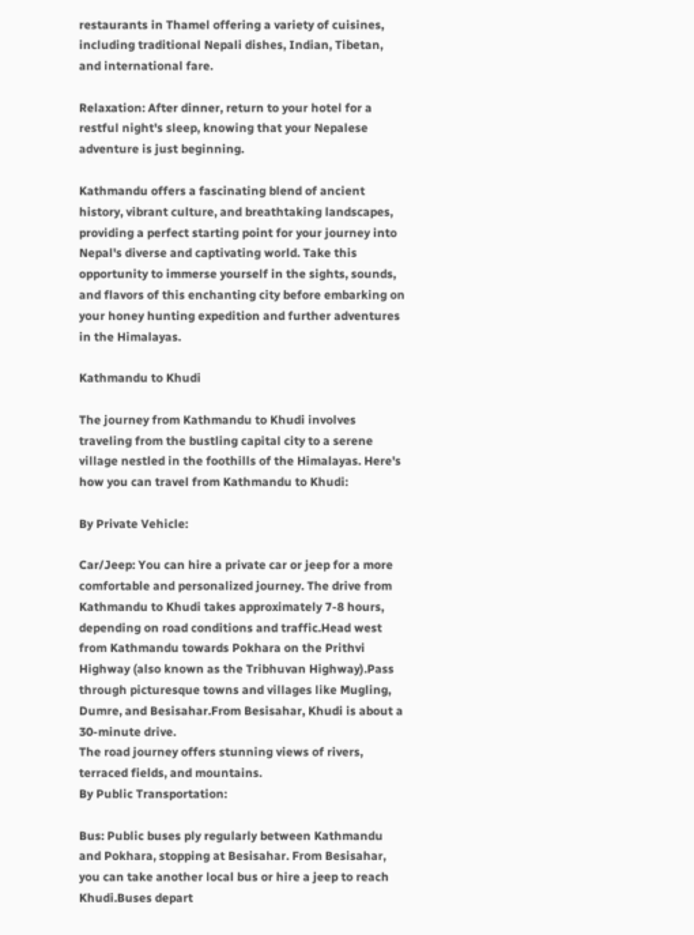restaurants in Thamel offering a variety of cuisines, including traditional Nepali dishes, Indian, Tibetan, and international fare.

Relaxation: After dinner, return to your hotel for a restful night's sleep, knowing that your Nepalese adventure is just beginning.

Kathmandu offers a fascinating blend of ancient history, vibrant culture, and breathtaking landscapes, providing a perfect starting point for your journey into Nepal's diverse and captivating world. Take this opportunity to immerse yourself in the sights, sounds, and flavors of this enchanting city before embarking on your honey hunting expedition and further adventures in the Himalayas.

Kathmandu to Khudi

The journey from Kathmandu to Khudi involves traveling from the bustling capital city to a serene village nestled in the foothills of the Himalayas. Here's how you can travel from Kathmandu to Khudi:

By Private Vehicle:

Car/Jeep: You can hire a private car or jeep for a more comfortable and personalized journey. The drive from Kathmandu to Khudi takes approximately 7-8 hours, depending on road conditions and traffic.Head west from Kathmandu towards Pokhara on the Prithvi Highway (also known as the Tribhuvan Highway).Pass through picturesque towns and villages like Mugling, Dumre, and Besisahar.From Besisahar, Khudi is about a 30-minute drive.
The road journey offers stunning views of rivers, terraced fields, and mountains.
By Public Transportation:

Bus: Public buses ply regularly between Kathmandu and Pokhara, stopping at Besisahar. From Besisahar, you can take another local bus or hire a jeep to reach Khudi.Buses depart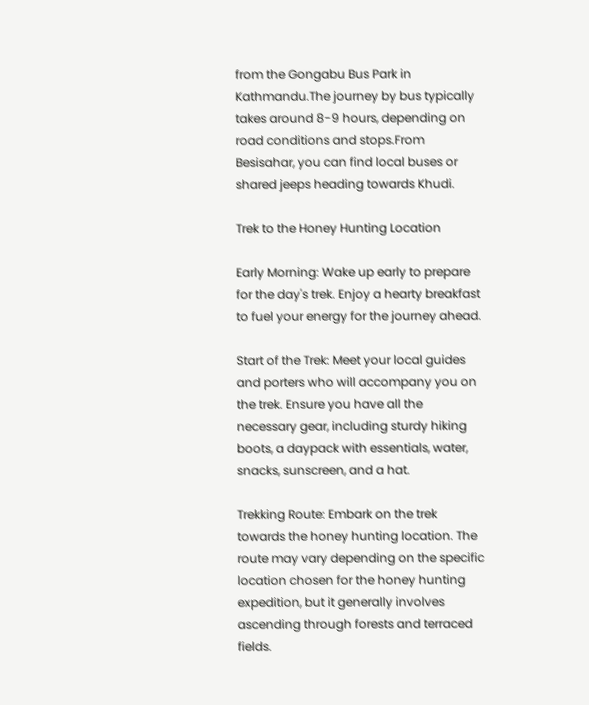from the Gongabu Bus Park in Kathmandu.The journey by bus typically takes around 8-9 hours, depending on road conditions and stops.From Besisahar, you can find local buses or shared jeeps heading towards Khudi.

Trek to the Honey Hunting Location

Early Morning: Wake up early to prepare for the day's trek. Enjoy a hearty breakfast to fuel your energy for the journey ahead.

Start of the Trek: Meet your local guides and porters who will accompany you on the trek. Ensure you have all the necessary gear, including sturdy hiking boots, a daypack with essentials, water, snacks, sunscreen, and a hat.

Trekking Route: Embark on the trek towards the honey hunting location. The route may vary depending on the specific location chosen for the honey hunting expedition, but it generally involves ascending through forests and terraced fields.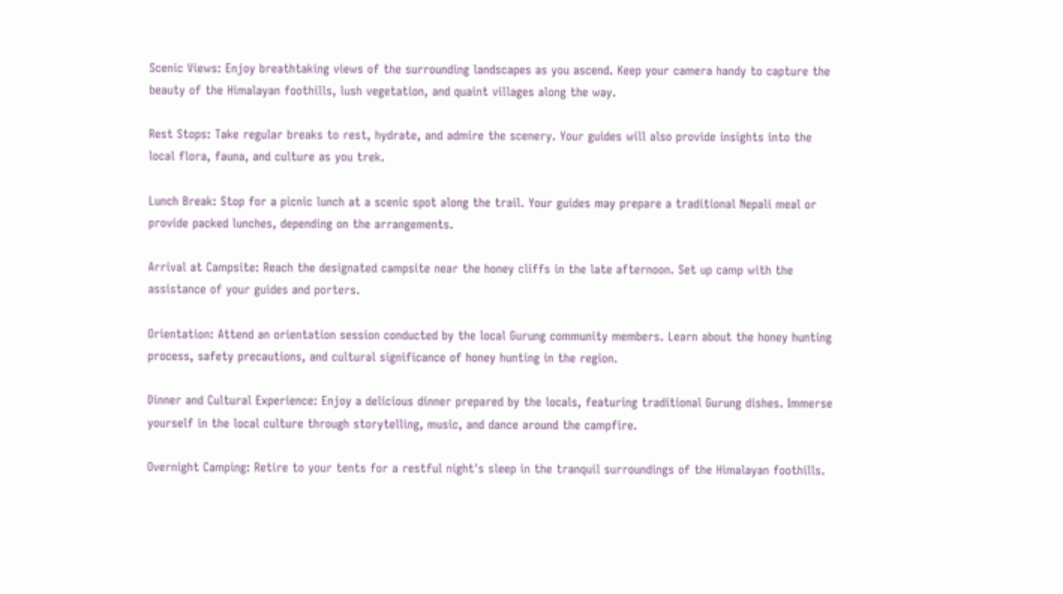Scenic Views: Enjoy breathtaking views of the surrounding landscapes as you ascend. Keep your camera handy to capture the beauty of the Himalayan foothills, lush vegetation, and quaint villages along the way.

Rest Stops: Take regular breaks to rest, hydrate, and admire the scenery. Your guides will also provide insights into the local flora, fauna, and culture as you trek.

Lunch Break: Stop for a picnic lunch at a scenic spot along the trail. Your guides may prepare a traditional Nepali meal or provide packed lunches, depending on the arrangements.

Arrival at Campsite: Reach the designated campsite near the honey cliffs in the late afternoon. Set up camp with the assistance of your guides and porters.

Orientation: Attend an orientation session conducted by the local Gurung community members. Learn about the honey hunting process, safety precautions, and cultural significance of honey hunting in the region.

Dinner and Cultural Experience: Enjoy a delicious dinner prepared by the locals, featuring traditional Gurung dishes. Immerse yourself in the local culture through storytelling, music, and dance around the campfire.

Overnight Camping: Retire to your tents for a restful night's sleep in the tranquil surroundings of the Himalayan foothills.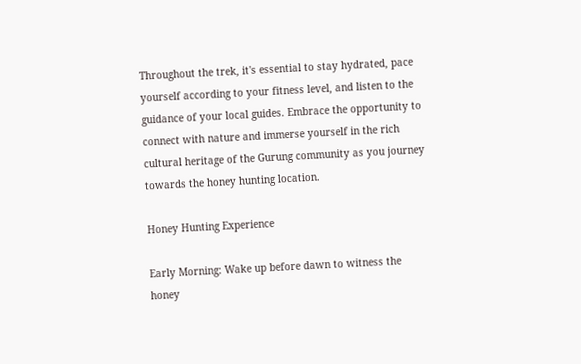Throughout the trek, it's essential to stay hydrated, pace yourself according to your fitness level, and listen to the guidance of your local guides. Embrace the opportunity to connect with nature and immerse yourself in the rich cultural heritage of the Gurung community as you journey towards the honey hunting location.

Honey Hunting Experience

Early Morning: Wake up before dawn to witness the honey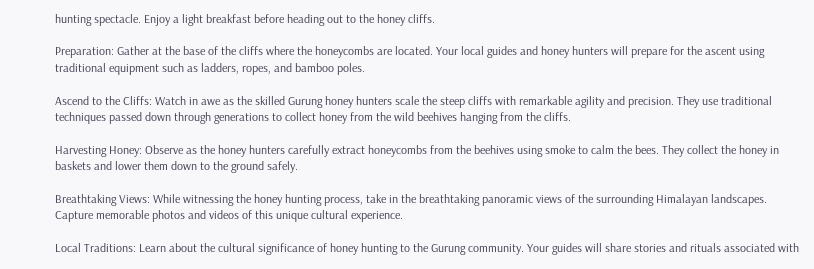hunting spectacle. Enjoy a light breakfast before heading out to the honey cliffs.

Preparation: Gather at the base of the cliffs where the honeycombs are located. Your local guides and honey hunters will prepare for the ascent using traditional equipment such as ladders, ropes, and bamboo poles.

Ascend to the Cliffs: Watch in awe as the skilled Gurung honey hunters scale the steep cliffs with remarkable agility and precision. They use traditional techniques passed down through generations to collect honey from the wild beehives hanging from the cliffs.

Harvesting Honey: Observe as the honey hunters carefully extract honeycombs from the beehives using smoke to calm the bees. They collect the honey in baskets and lower them down to the ground safely.

Breathtaking Views: While witnessing the honey hunting process, take in the breathtaking panoramic views of the surrounding Himalayan landscapes. Capture memorable photos and videos of this unique cultural experience.

Local Traditions: Learn about the cultural significance of honey hunting to the Gurung community. Your guides will share stories and rituals associated with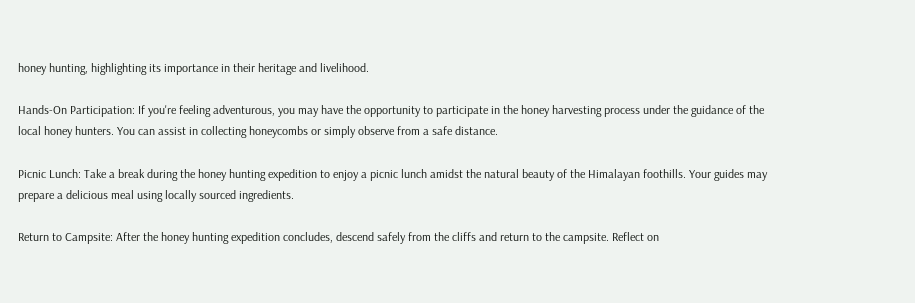honey hunting, highlighting its importance in their heritage and livelihood.

Hands-On Participation: If you're feeling adventurous, you may have the opportunity to participate in the honey harvesting process under the guidance of the local honey hunters. You can assist in collecting honeycombs or simply observe from a safe distance.

Picnic Lunch: Take a break during the honey hunting expedition to enjoy a picnic lunch amidst the natural beauty of the Himalayan foothills. Your guides may prepare a delicious meal using locally sourced ingredients.

Return to Campsite: After the honey hunting expedition concludes, descend safely from the cliffs and return to the campsite. Reflect on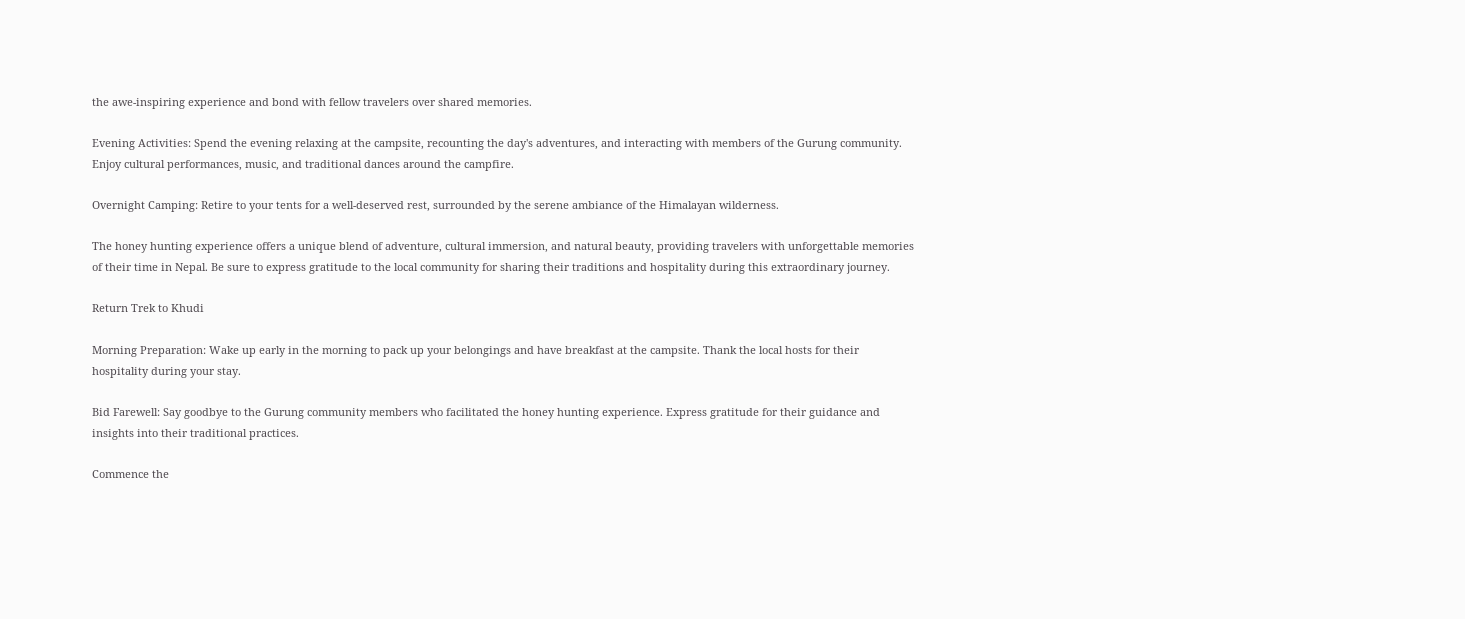the awe-inspiring experience and bond with fellow travelers over shared memories.

Evening Activities: Spend the evening relaxing at the campsite, recounting the day's adventures, and interacting with members of the Gurung community. Enjoy cultural performances, music, and traditional dances around the campfire.

Overnight Camping: Retire to your tents for a well-deserved rest, surrounded by the serene ambiance of the Himalayan wilderness.

The honey hunting experience offers a unique blend of adventure, cultural immersion, and natural beauty, providing travelers with unforgettable memories of their time in Nepal. Be sure to express gratitude to the local community for sharing their traditions and hospitality during this extraordinary journey.

Return Trek to Khudi

Morning Preparation: Wake up early in the morning to pack up your belongings and have breakfast at the campsite. Thank the local hosts for their hospitality during your stay.

Bid Farewell: Say goodbye to the Gurung community members who facilitated the honey hunting experience. Express gratitude for their guidance and insights into their traditional practices.

Commence the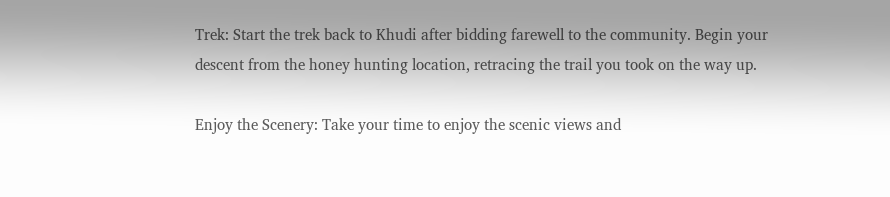Trek: Start the trek back to Khudi after bidding farewell to the community. Begin your descent from the honey hunting location, retracing the trail you took on the way up.

Enjoy the Scenery: Take your time to enjoy the scenic views and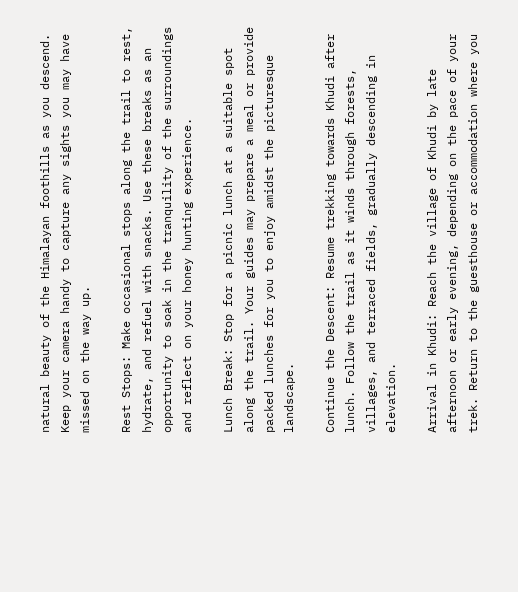natural beauty of the Himalayan foothills as you descend. Keep your camera handy to capture any sights you may have missed on the way up.

Rest Stops: Make occasional stops along the trail to rest, hydrate, and refuel with snacks. Use these breaks as an opportunity to soak in the tranquility of the surroundings and reflect on your honey hunting experience.

Lunch Break: Stop for a picnic lunch at a suitable spot along the trail. Your guides may prepare a meal or provide packed lunches for you to enjoy amidst the picturesque landscape.

Continue the Descent: Resume trekking towards Khudi after lunch. Follow the trail as it winds through forests, villages, and terraced fields, gradually descending in elevation.

Arrival in Khudi: Reach the village of Khudi by late afternoon or early evening, depending on the pace of your trek. Return to the guesthouse or accommodation where you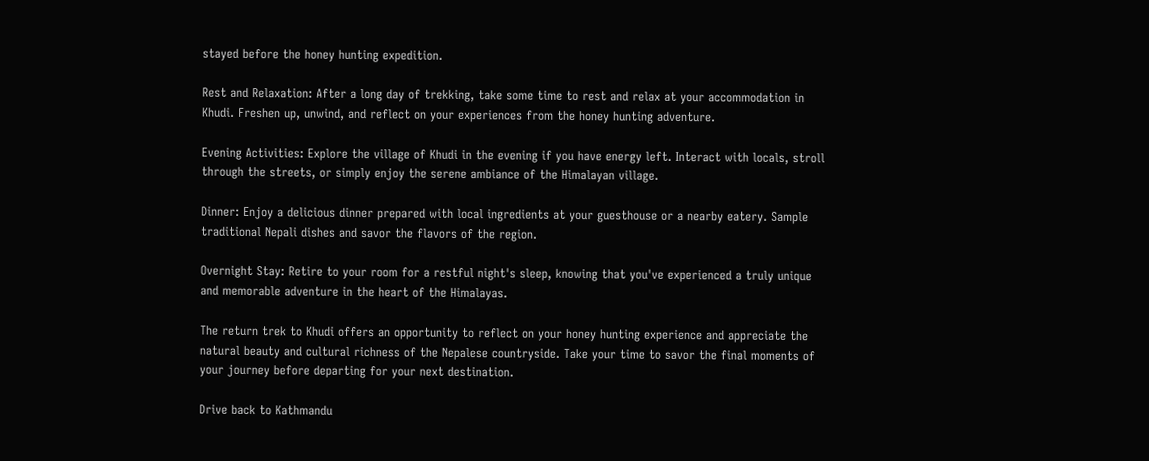stayed before the honey hunting expedition.

Rest and Relaxation: After a long day of trekking, take some time to rest and relax at your accommodation in Khudi. Freshen up, unwind, and reflect on your experiences from the honey hunting adventure.

Evening Activities: Explore the village of Khudi in the evening if you have energy left. Interact with locals, stroll through the streets, or simply enjoy the serene ambiance of the Himalayan village.

Dinner: Enjoy a delicious dinner prepared with local ingredients at your guesthouse or a nearby eatery. Sample traditional Nepali dishes and savor the flavors of the region.

Overnight Stay: Retire to your room for a restful night's sleep, knowing that you've experienced a truly unique and memorable adventure in the heart of the Himalayas.

The return trek to Khudi offers an opportunity to reflect on your honey hunting experience and appreciate the natural beauty and cultural richness of the Nepalese countryside. Take your time to savor the final moments of your journey before departing for your next destination.

Drive back to Kathmandu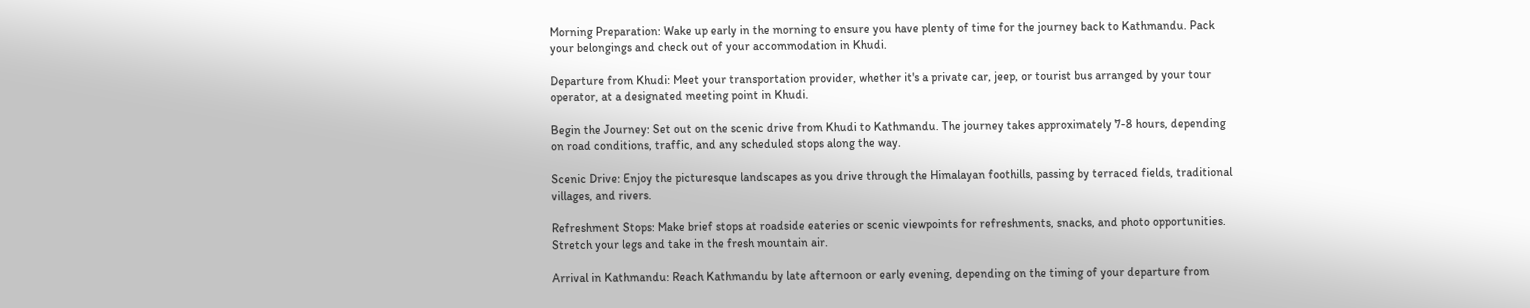Morning Preparation: Wake up early in the morning to ensure you have plenty of time for the journey back to Kathmandu. Pack your belongings and check out of your accommodation in Khudi.

Departure from Khudi: Meet your transportation provider, whether it's a private car, jeep, or tourist bus arranged by your tour operator, at a designated meeting point in Khudi.

Begin the Journey: Set out on the scenic drive from Khudi to Kathmandu. The journey takes approximately 7-8 hours, depending on road conditions, traffic, and any scheduled stops along the way.

Scenic Drive: Enjoy the picturesque landscapes as you drive through the Himalayan foothills, passing by terraced fields, traditional villages, and rivers.

Refreshment Stops: Make brief stops at roadside eateries or scenic viewpoints for refreshments, snacks, and photo opportunities. Stretch your legs and take in the fresh mountain air.

Arrival in Kathmandu: Reach Kathmandu by late afternoon or early evening, depending on the timing of your departure from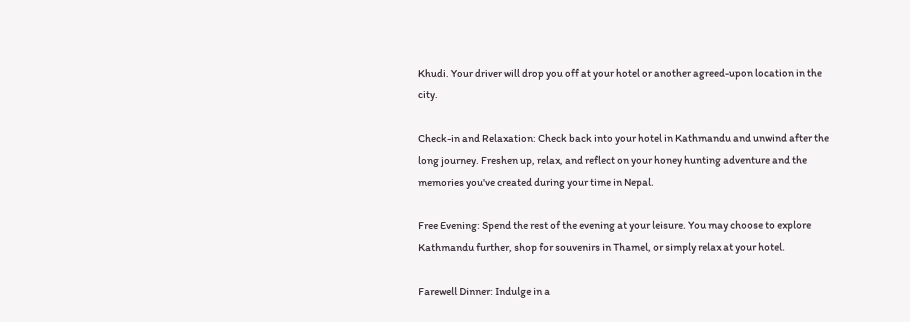Khudi. Your driver will drop you off at your hotel or another agreed-upon location in the city.

Check-in and Relaxation: Check back into your hotel in Kathmandu and unwind after the long journey. Freshen up, relax, and reflect on your honey hunting adventure and the memories you've created during your time in Nepal.

Free Evening: Spend the rest of the evening at your leisure. You may choose to explore Kathmandu further, shop for souvenirs in Thamel, or simply relax at your hotel.

Farewell Dinner: Indulge in a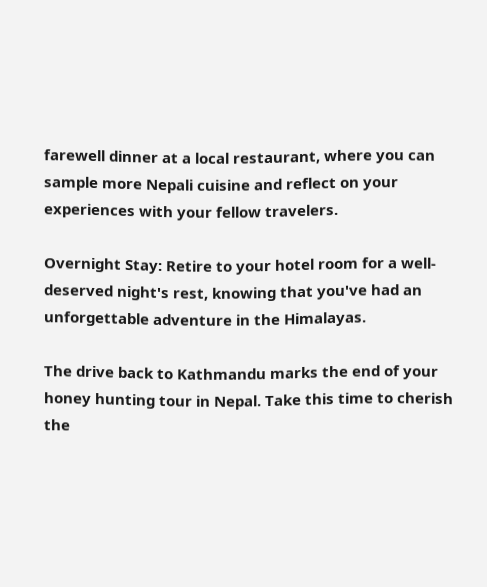farewell dinner at a local restaurant, where you can sample more Nepali cuisine and reflect on your experiences with your fellow travelers.

Overnight Stay: Retire to your hotel room for a well-deserved night's rest, knowing that you've had an unforgettable adventure in the Himalayas.

The drive back to Kathmandu marks the end of your honey hunting tour in Nepal. Take this time to cherish the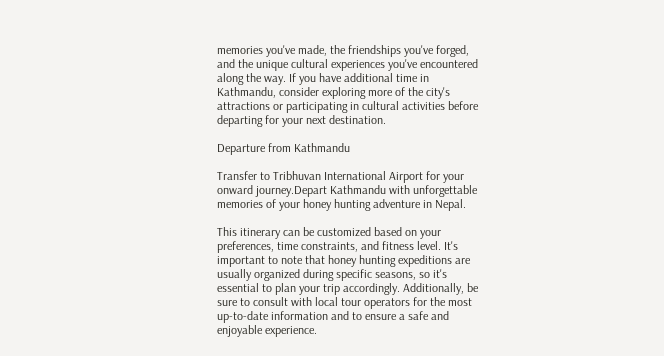memories you've made, the friendships you've forged, and the unique cultural experiences you've encountered along the way. If you have additional time in Kathmandu, consider exploring more of the city's attractions or participating in cultural activities before departing for your next destination.

Departure from Kathmandu

Transfer to Tribhuvan International Airport for your onward journey.Depart Kathmandu with unforgettable memories of your honey hunting adventure in Nepal.

This itinerary can be customized based on your preferences, time constraints, and fitness level. It's important to note that honey hunting expeditions are usually organized during specific seasons, so it's essential to plan your trip accordingly. Additionally, be sure to consult with local tour operators for the most up-to-date information and to ensure a safe and enjoyable experience.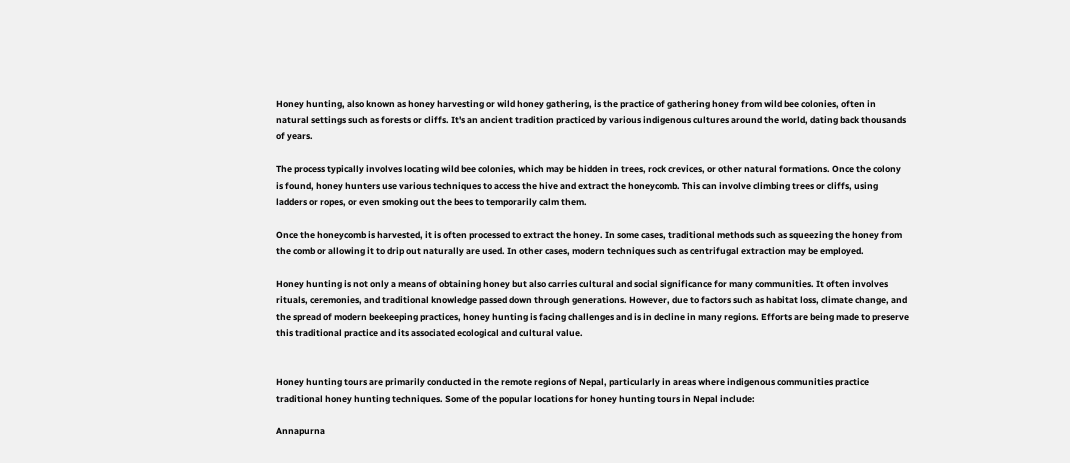Honey hunting, also known as honey harvesting or wild honey gathering, is the practice of gathering honey from wild bee colonies, often in natural settings such as forests or cliffs. It's an ancient tradition practiced by various indigenous cultures around the world, dating back thousands of years.

The process typically involves locating wild bee colonies, which may be hidden in trees, rock crevices, or other natural formations. Once the colony is found, honey hunters use various techniques to access the hive and extract the honeycomb. This can involve climbing trees or cliffs, using ladders or ropes, or even smoking out the bees to temporarily calm them.

Once the honeycomb is harvested, it is often processed to extract the honey. In some cases, traditional methods such as squeezing the honey from the comb or allowing it to drip out naturally are used. In other cases, modern techniques such as centrifugal extraction may be employed.

Honey hunting is not only a means of obtaining honey but also carries cultural and social significance for many communities. It often involves rituals, ceremonies, and traditional knowledge passed down through generations. However, due to factors such as habitat loss, climate change, and the spread of modern beekeeping practices, honey hunting is facing challenges and is in decline in many regions. Efforts are being made to preserve this traditional practice and its associated ecological and cultural value.


Honey hunting tours are primarily conducted in the remote regions of Nepal, particularly in areas where indigenous communities practice traditional honey hunting techniques. Some of the popular locations for honey hunting tours in Nepal include:

Annapurna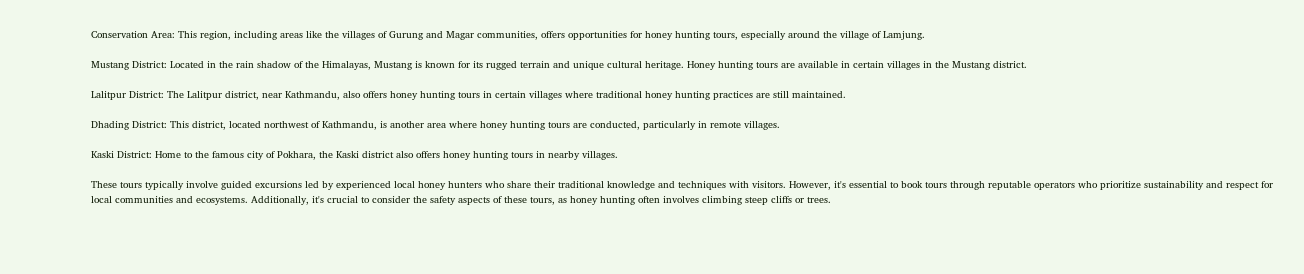Conservation Area: This region, including areas like the villages of Gurung and Magar communities, offers opportunities for honey hunting tours, especially around the village of Lamjung.

Mustang District: Located in the rain shadow of the Himalayas, Mustang is known for its rugged terrain and unique cultural heritage. Honey hunting tours are available in certain villages in the Mustang district.

Lalitpur District: The Lalitpur district, near Kathmandu, also offers honey hunting tours in certain villages where traditional honey hunting practices are still maintained.

Dhading District: This district, located northwest of Kathmandu, is another area where honey hunting tours are conducted, particularly in remote villages.

Kaski District: Home to the famous city of Pokhara, the Kaski district also offers honey hunting tours in nearby villages.

These tours typically involve guided excursions led by experienced local honey hunters who share their traditional knowledge and techniques with visitors. However, it's essential to book tours through reputable operators who prioritize sustainability and respect for local communities and ecosystems. Additionally, it's crucial to consider the safety aspects of these tours, as honey hunting often involves climbing steep cliffs or trees.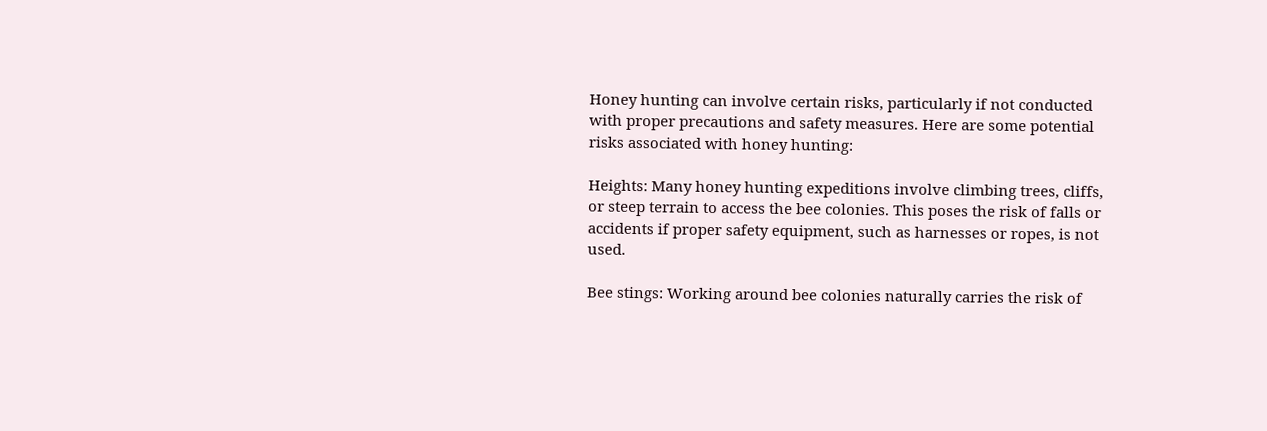Honey hunting can involve certain risks, particularly if not conducted with proper precautions and safety measures. Here are some potential risks associated with honey hunting:

Heights: Many honey hunting expeditions involve climbing trees, cliffs, or steep terrain to access the bee colonies. This poses the risk of falls or accidents if proper safety equipment, such as harnesses or ropes, is not used.

Bee stings: Working around bee colonies naturally carries the risk of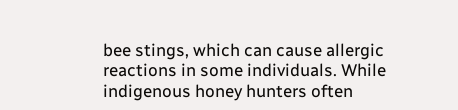bee stings, which can cause allergic reactions in some individuals. While indigenous honey hunters often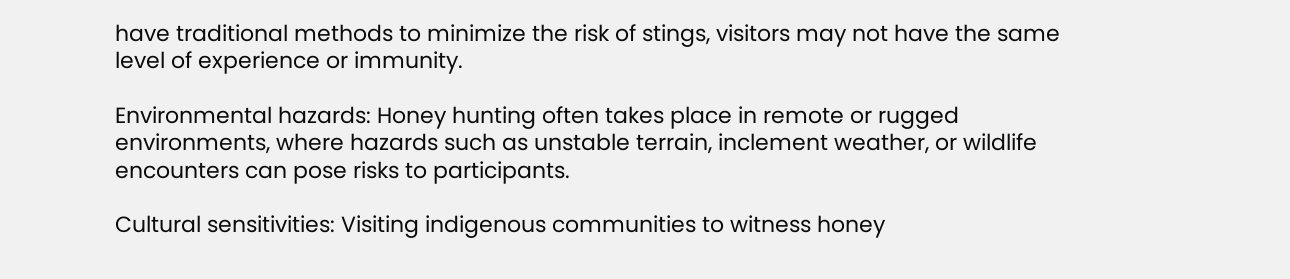have traditional methods to minimize the risk of stings, visitors may not have the same level of experience or immunity.

Environmental hazards: Honey hunting often takes place in remote or rugged environments, where hazards such as unstable terrain, inclement weather, or wildlife encounters can pose risks to participants.

Cultural sensitivities: Visiting indigenous communities to witness honey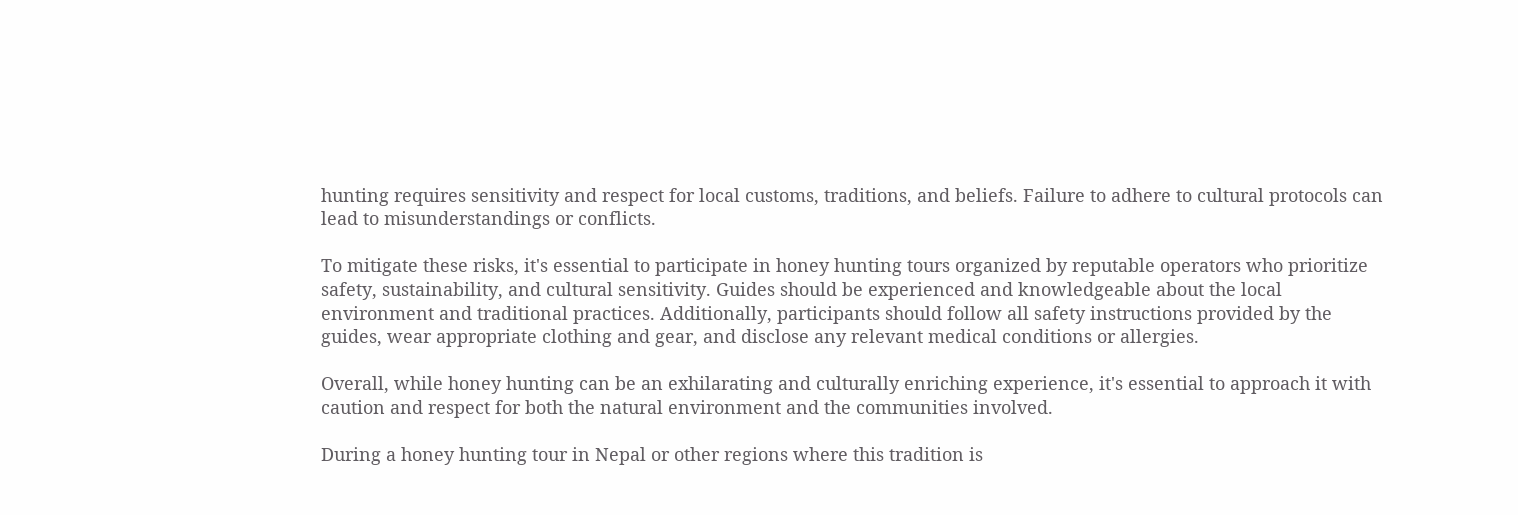hunting requires sensitivity and respect for local customs, traditions, and beliefs. Failure to adhere to cultural protocols can lead to misunderstandings or conflicts.

To mitigate these risks, it's essential to participate in honey hunting tours organized by reputable operators who prioritize safety, sustainability, and cultural sensitivity. Guides should be experienced and knowledgeable about the local environment and traditional practices. Additionally, participants should follow all safety instructions provided by the guides, wear appropriate clothing and gear, and disclose any relevant medical conditions or allergies.

Overall, while honey hunting can be an exhilarating and culturally enriching experience, it's essential to approach it with caution and respect for both the natural environment and the communities involved.

During a honey hunting tour in Nepal or other regions where this tradition is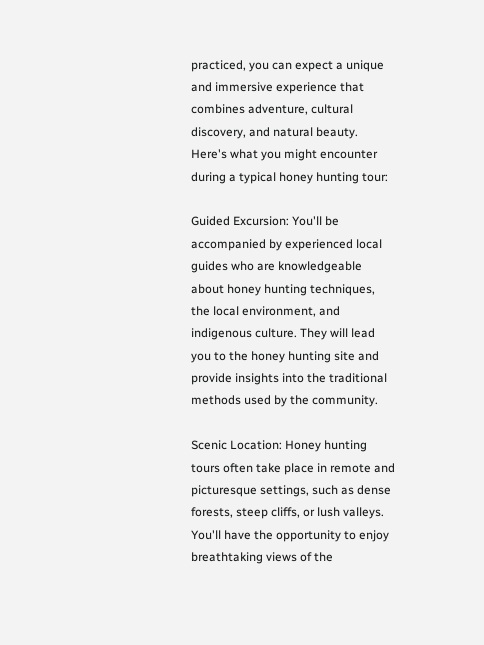practiced, you can expect a unique and immersive experience that combines adventure, cultural discovery, and natural beauty. Here's what you might encounter during a typical honey hunting tour:

Guided Excursion: You'll be accompanied by experienced local guides who are knowledgeable about honey hunting techniques, the local environment, and indigenous culture. They will lead you to the honey hunting site and provide insights into the traditional methods used by the community.

Scenic Location: Honey hunting tours often take place in remote and picturesque settings, such as dense forests, steep cliffs, or lush valleys. You'll have the opportunity to enjoy breathtaking views of the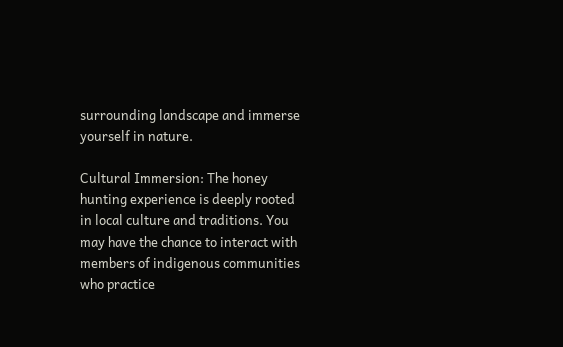surrounding landscape and immerse yourself in nature.

Cultural Immersion: The honey hunting experience is deeply rooted in local culture and traditions. You may have the chance to interact with members of indigenous communities who practice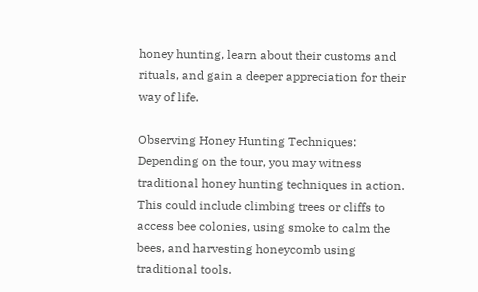honey hunting, learn about their customs and rituals, and gain a deeper appreciation for their way of life.

Observing Honey Hunting Techniques: Depending on the tour, you may witness traditional honey hunting techniques in action. This could include climbing trees or cliffs to access bee colonies, using smoke to calm the bees, and harvesting honeycomb using traditional tools.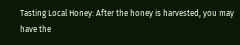Tasting Local Honey: After the honey is harvested, you may have the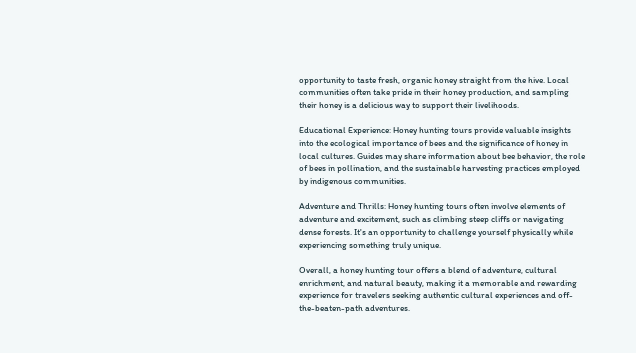opportunity to taste fresh, organic honey straight from the hive. Local communities often take pride in their honey production, and sampling their honey is a delicious way to support their livelihoods.

Educational Experience: Honey hunting tours provide valuable insights into the ecological importance of bees and the significance of honey in local cultures. Guides may share information about bee behavior, the role of bees in pollination, and the sustainable harvesting practices employed by indigenous communities.

Adventure and Thrills: Honey hunting tours often involve elements of adventure and excitement, such as climbing steep cliffs or navigating dense forests. It's an opportunity to challenge yourself physically while experiencing something truly unique.

Overall, a honey hunting tour offers a blend of adventure, cultural enrichment, and natural beauty, making it a memorable and rewarding experience for travelers seeking authentic cultural experiences and off-the-beaten-path adventures.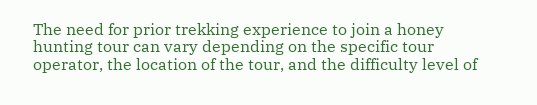The need for prior trekking experience to join a honey hunting tour can vary depending on the specific tour operator, the location of the tour, and the difficulty level of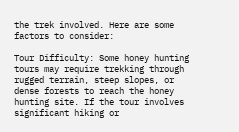the trek involved. Here are some factors to consider:

Tour Difficulty: Some honey hunting tours may require trekking through rugged terrain, steep slopes, or dense forests to reach the honey hunting site. If the tour involves significant hiking or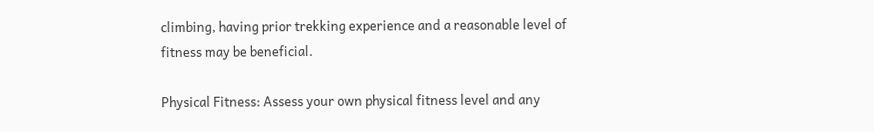climbing, having prior trekking experience and a reasonable level of fitness may be beneficial.

Physical Fitness: Assess your own physical fitness level and any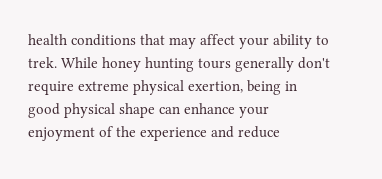health conditions that may affect your ability to trek. While honey hunting tours generally don't require extreme physical exertion, being in good physical shape can enhance your enjoyment of the experience and reduce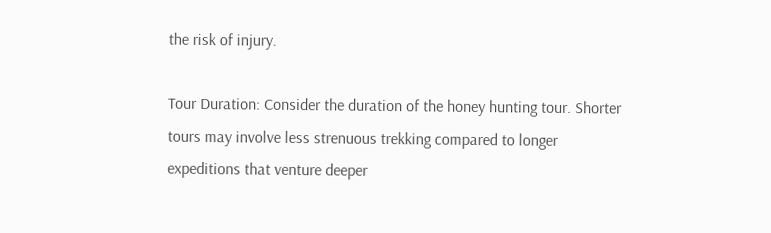the risk of injury.

Tour Duration: Consider the duration of the honey hunting tour. Shorter tours may involve less strenuous trekking compared to longer expeditions that venture deeper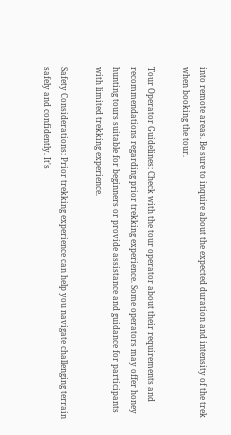into remote areas. Be sure to inquire about the expected duration and intensity of the trek when booking the tour.

Tour Operator Guidelines: Check with the tour operator about their requirements and recommendations regarding prior trekking experience. Some operators may offer honey hunting tours suitable for beginners or provide assistance and guidance for participants with limited trekking experience.

Safety Considerations: Prior trekking experience can help you navigate challenging terrain safely and confidently. It's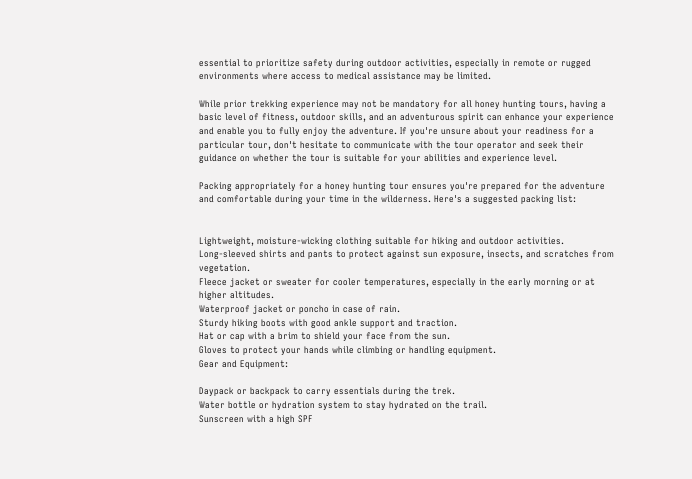essential to prioritize safety during outdoor activities, especially in remote or rugged environments where access to medical assistance may be limited.

While prior trekking experience may not be mandatory for all honey hunting tours, having a basic level of fitness, outdoor skills, and an adventurous spirit can enhance your experience and enable you to fully enjoy the adventure. If you're unsure about your readiness for a particular tour, don't hesitate to communicate with the tour operator and seek their guidance on whether the tour is suitable for your abilities and experience level.

Packing appropriately for a honey hunting tour ensures you're prepared for the adventure and comfortable during your time in the wilderness. Here's a suggested packing list:


Lightweight, moisture-wicking clothing suitable for hiking and outdoor activities.
Long-sleeved shirts and pants to protect against sun exposure, insects, and scratches from vegetation.
Fleece jacket or sweater for cooler temperatures, especially in the early morning or at higher altitudes.
Waterproof jacket or poncho in case of rain.
Sturdy hiking boots with good ankle support and traction.
Hat or cap with a brim to shield your face from the sun.
Gloves to protect your hands while climbing or handling equipment.
Gear and Equipment:

Daypack or backpack to carry essentials during the trek.
Water bottle or hydration system to stay hydrated on the trail.
Sunscreen with a high SPF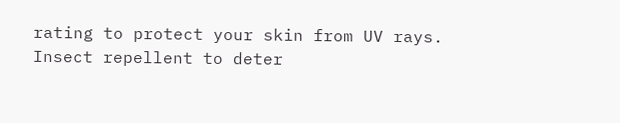rating to protect your skin from UV rays.
Insect repellent to deter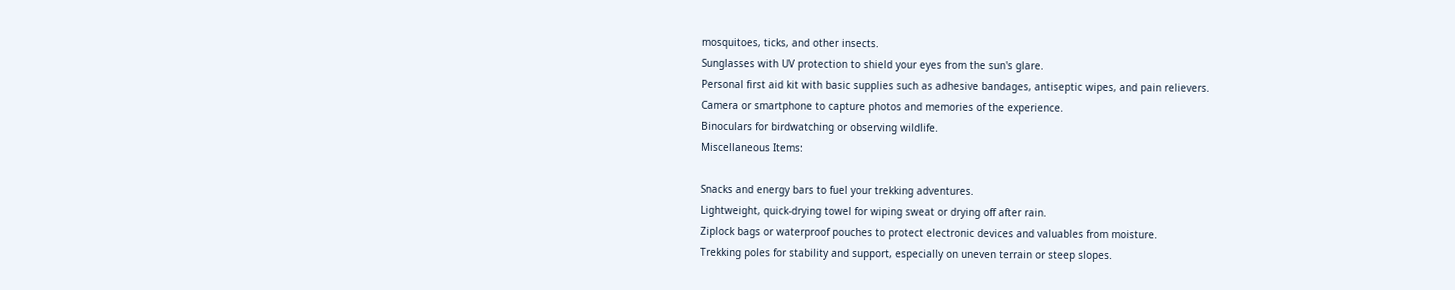mosquitoes, ticks, and other insects.
Sunglasses with UV protection to shield your eyes from the sun's glare.
Personal first aid kit with basic supplies such as adhesive bandages, antiseptic wipes, and pain relievers.
Camera or smartphone to capture photos and memories of the experience.
Binoculars for birdwatching or observing wildlife.
Miscellaneous Items:

Snacks and energy bars to fuel your trekking adventures.
Lightweight, quick-drying towel for wiping sweat or drying off after rain.
Ziplock bags or waterproof pouches to protect electronic devices and valuables from moisture.
Trekking poles for stability and support, especially on uneven terrain or steep slopes.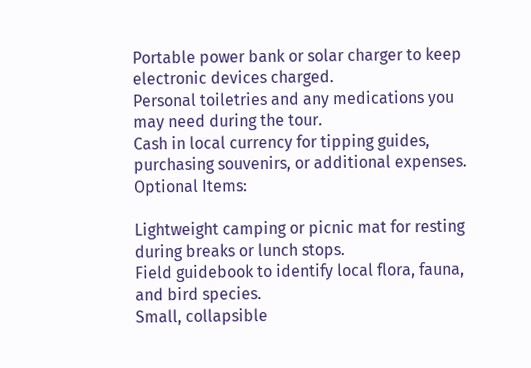Portable power bank or solar charger to keep electronic devices charged.
Personal toiletries and any medications you may need during the tour.
Cash in local currency for tipping guides, purchasing souvenirs, or additional expenses.
Optional Items:

Lightweight camping or picnic mat for resting during breaks or lunch stops.
Field guidebook to identify local flora, fauna, and bird species.
Small, collapsible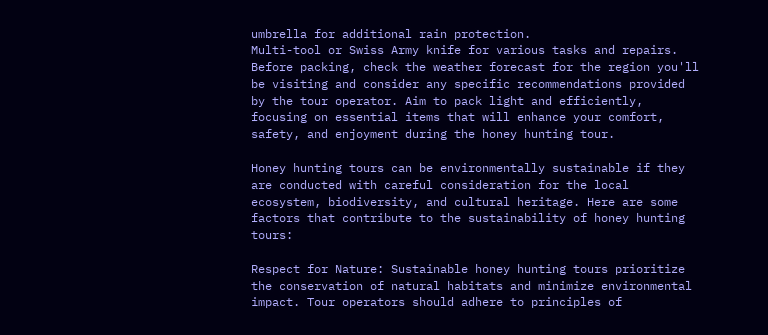umbrella for additional rain protection.
Multi-tool or Swiss Army knife for various tasks and repairs.
Before packing, check the weather forecast for the region you'll be visiting and consider any specific recommendations provided by the tour operator. Aim to pack light and efficiently, focusing on essential items that will enhance your comfort, safety, and enjoyment during the honey hunting tour.

Honey hunting tours can be environmentally sustainable if they are conducted with careful consideration for the local ecosystem, biodiversity, and cultural heritage. Here are some factors that contribute to the sustainability of honey hunting tours:

Respect for Nature: Sustainable honey hunting tours prioritize the conservation of natural habitats and minimize environmental impact. Tour operators should adhere to principles of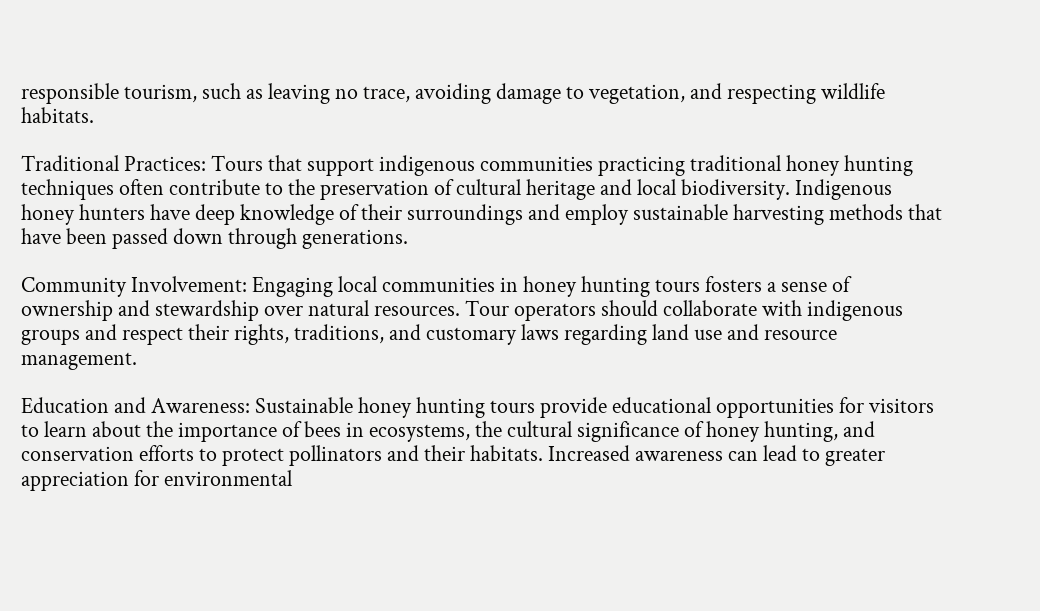responsible tourism, such as leaving no trace, avoiding damage to vegetation, and respecting wildlife habitats.

Traditional Practices: Tours that support indigenous communities practicing traditional honey hunting techniques often contribute to the preservation of cultural heritage and local biodiversity. Indigenous honey hunters have deep knowledge of their surroundings and employ sustainable harvesting methods that have been passed down through generations.

Community Involvement: Engaging local communities in honey hunting tours fosters a sense of ownership and stewardship over natural resources. Tour operators should collaborate with indigenous groups and respect their rights, traditions, and customary laws regarding land use and resource management.

Education and Awareness: Sustainable honey hunting tours provide educational opportunities for visitors to learn about the importance of bees in ecosystems, the cultural significance of honey hunting, and conservation efforts to protect pollinators and their habitats. Increased awareness can lead to greater appreciation for environmental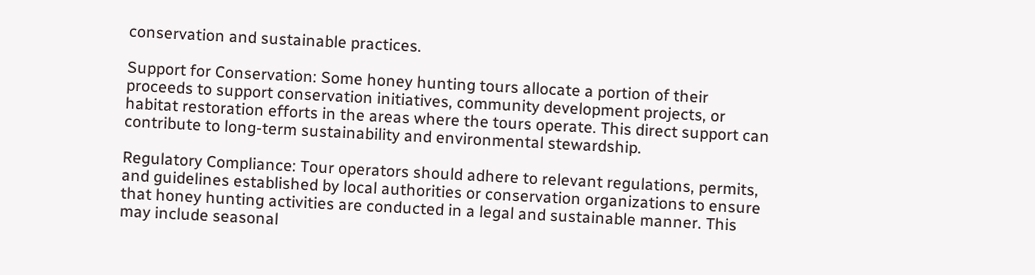conservation and sustainable practices.

Support for Conservation: Some honey hunting tours allocate a portion of their proceeds to support conservation initiatives, community development projects, or habitat restoration efforts in the areas where the tours operate. This direct support can contribute to long-term sustainability and environmental stewardship.

Regulatory Compliance: Tour operators should adhere to relevant regulations, permits, and guidelines established by local authorities or conservation organizations to ensure that honey hunting activities are conducted in a legal and sustainable manner. This may include seasonal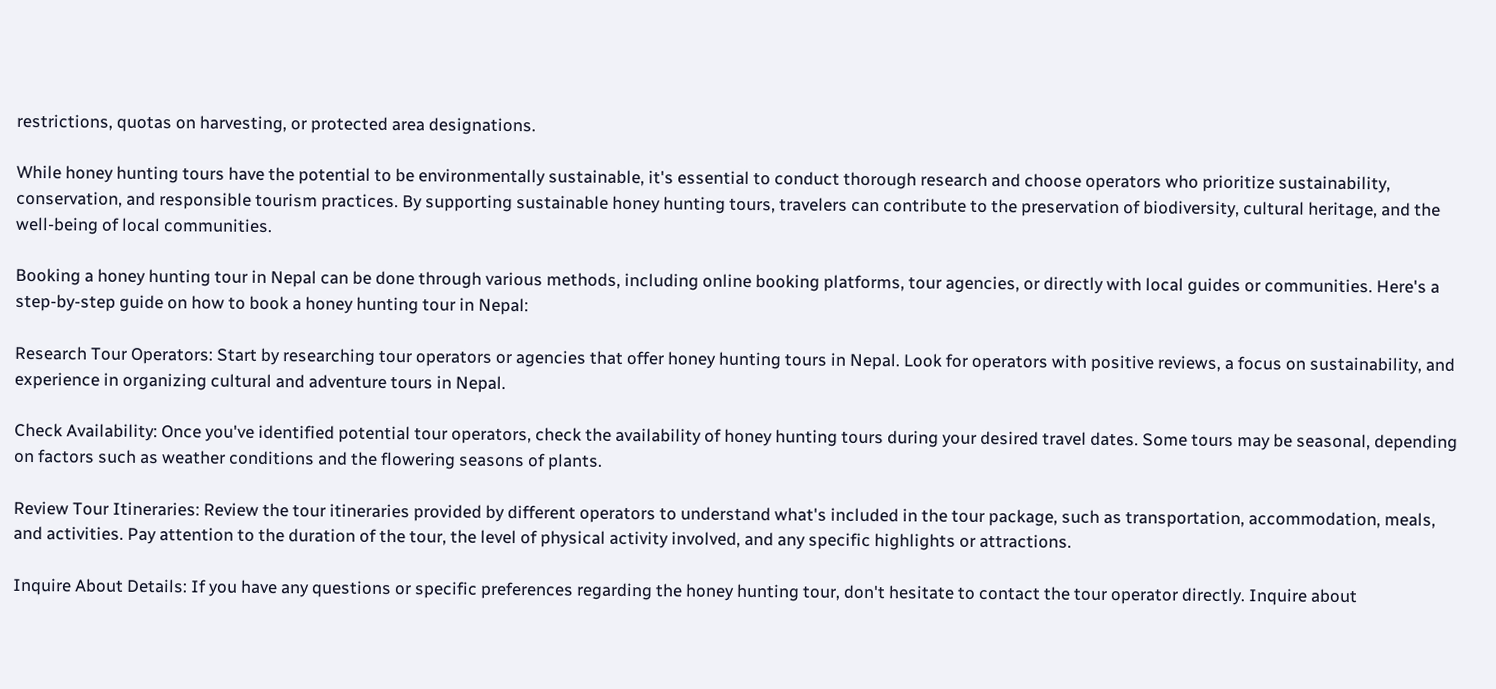restrictions, quotas on harvesting, or protected area designations.

While honey hunting tours have the potential to be environmentally sustainable, it's essential to conduct thorough research and choose operators who prioritize sustainability, conservation, and responsible tourism practices. By supporting sustainable honey hunting tours, travelers can contribute to the preservation of biodiversity, cultural heritage, and the well-being of local communities.

Booking a honey hunting tour in Nepal can be done through various methods, including online booking platforms, tour agencies, or directly with local guides or communities. Here's a step-by-step guide on how to book a honey hunting tour in Nepal:

Research Tour Operators: Start by researching tour operators or agencies that offer honey hunting tours in Nepal. Look for operators with positive reviews, a focus on sustainability, and experience in organizing cultural and adventure tours in Nepal.

Check Availability: Once you've identified potential tour operators, check the availability of honey hunting tours during your desired travel dates. Some tours may be seasonal, depending on factors such as weather conditions and the flowering seasons of plants.

Review Tour Itineraries: Review the tour itineraries provided by different operators to understand what's included in the tour package, such as transportation, accommodation, meals, and activities. Pay attention to the duration of the tour, the level of physical activity involved, and any specific highlights or attractions.

Inquire About Details: If you have any questions or specific preferences regarding the honey hunting tour, don't hesitate to contact the tour operator directly. Inquire about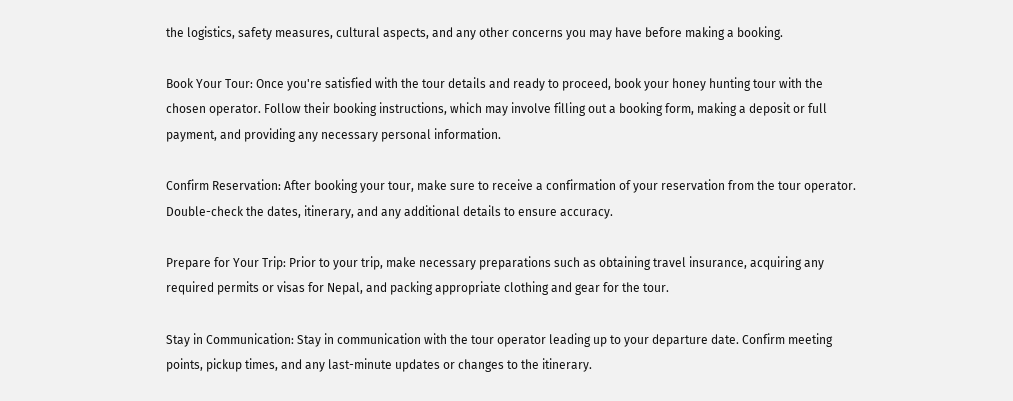the logistics, safety measures, cultural aspects, and any other concerns you may have before making a booking.

Book Your Tour: Once you're satisfied with the tour details and ready to proceed, book your honey hunting tour with the chosen operator. Follow their booking instructions, which may involve filling out a booking form, making a deposit or full payment, and providing any necessary personal information.

Confirm Reservation: After booking your tour, make sure to receive a confirmation of your reservation from the tour operator. Double-check the dates, itinerary, and any additional details to ensure accuracy.

Prepare for Your Trip: Prior to your trip, make necessary preparations such as obtaining travel insurance, acquiring any required permits or visas for Nepal, and packing appropriate clothing and gear for the tour.

Stay in Communication: Stay in communication with the tour operator leading up to your departure date. Confirm meeting points, pickup times, and any last-minute updates or changes to the itinerary.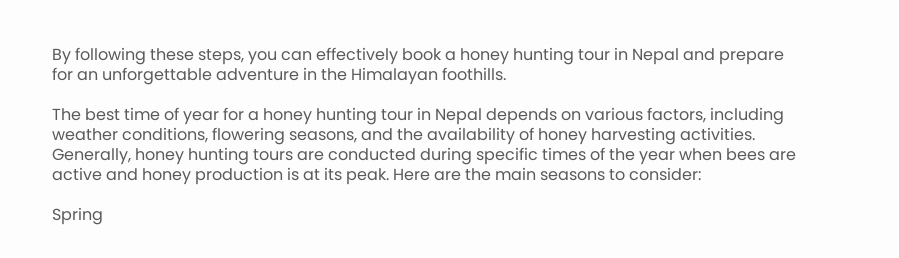By following these steps, you can effectively book a honey hunting tour in Nepal and prepare for an unforgettable adventure in the Himalayan foothills.

The best time of year for a honey hunting tour in Nepal depends on various factors, including weather conditions, flowering seasons, and the availability of honey harvesting activities. Generally, honey hunting tours are conducted during specific times of the year when bees are active and honey production is at its peak. Here are the main seasons to consider:

Spring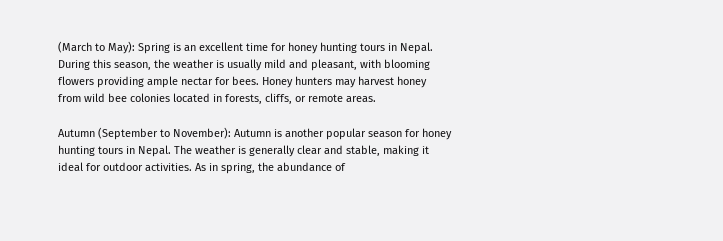(March to May): Spring is an excellent time for honey hunting tours in Nepal. During this season, the weather is usually mild and pleasant, with blooming flowers providing ample nectar for bees. Honey hunters may harvest honey from wild bee colonies located in forests, cliffs, or remote areas.

Autumn (September to November): Autumn is another popular season for honey hunting tours in Nepal. The weather is generally clear and stable, making it ideal for outdoor activities. As in spring, the abundance of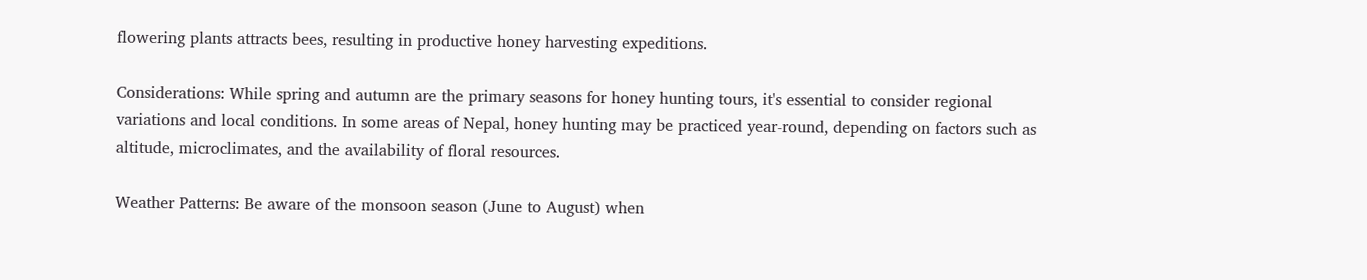flowering plants attracts bees, resulting in productive honey harvesting expeditions.

Considerations: While spring and autumn are the primary seasons for honey hunting tours, it's essential to consider regional variations and local conditions. In some areas of Nepal, honey hunting may be practiced year-round, depending on factors such as altitude, microclimates, and the availability of floral resources.

Weather Patterns: Be aware of the monsoon season (June to August) when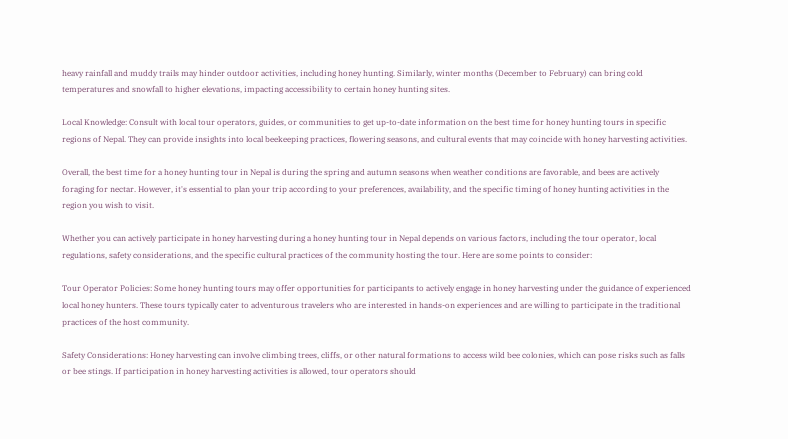heavy rainfall and muddy trails may hinder outdoor activities, including honey hunting. Similarly, winter months (December to February) can bring cold temperatures and snowfall to higher elevations, impacting accessibility to certain honey hunting sites.

Local Knowledge: Consult with local tour operators, guides, or communities to get up-to-date information on the best time for honey hunting tours in specific regions of Nepal. They can provide insights into local beekeeping practices, flowering seasons, and cultural events that may coincide with honey harvesting activities.

Overall, the best time for a honey hunting tour in Nepal is during the spring and autumn seasons when weather conditions are favorable, and bees are actively foraging for nectar. However, it's essential to plan your trip according to your preferences, availability, and the specific timing of honey hunting activities in the region you wish to visit.

Whether you can actively participate in honey harvesting during a honey hunting tour in Nepal depends on various factors, including the tour operator, local regulations, safety considerations, and the specific cultural practices of the community hosting the tour. Here are some points to consider:

Tour Operator Policies: Some honey hunting tours may offer opportunities for participants to actively engage in honey harvesting under the guidance of experienced local honey hunters. These tours typically cater to adventurous travelers who are interested in hands-on experiences and are willing to participate in the traditional practices of the host community.

Safety Considerations: Honey harvesting can involve climbing trees, cliffs, or other natural formations to access wild bee colonies, which can pose risks such as falls or bee stings. If participation in honey harvesting activities is allowed, tour operators should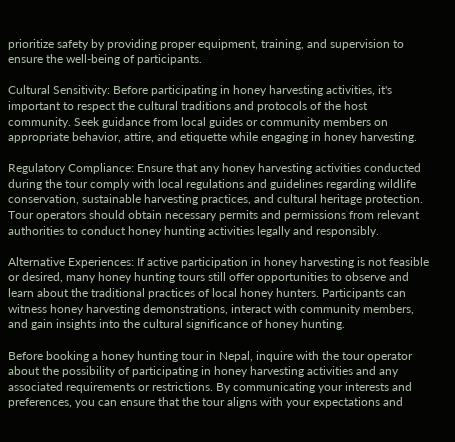prioritize safety by providing proper equipment, training, and supervision to ensure the well-being of participants.

Cultural Sensitivity: Before participating in honey harvesting activities, it's important to respect the cultural traditions and protocols of the host community. Seek guidance from local guides or community members on appropriate behavior, attire, and etiquette while engaging in honey harvesting.

Regulatory Compliance: Ensure that any honey harvesting activities conducted during the tour comply with local regulations and guidelines regarding wildlife conservation, sustainable harvesting practices, and cultural heritage protection. Tour operators should obtain necessary permits and permissions from relevant authorities to conduct honey hunting activities legally and responsibly.

Alternative Experiences: If active participation in honey harvesting is not feasible or desired, many honey hunting tours still offer opportunities to observe and learn about the traditional practices of local honey hunters. Participants can witness honey harvesting demonstrations, interact with community members, and gain insights into the cultural significance of honey hunting.

Before booking a honey hunting tour in Nepal, inquire with the tour operator about the possibility of participating in honey harvesting activities and any associated requirements or restrictions. By communicating your interests and preferences, you can ensure that the tour aligns with your expectations and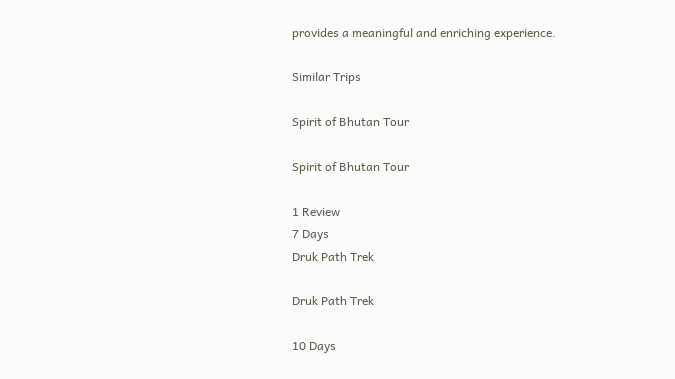provides a meaningful and enriching experience.

Similar Trips

Spirit of Bhutan Tour

Spirit of Bhutan Tour

1 Review
7 Days
Druk Path Trek

Druk Path Trek

10 Days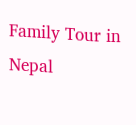Family Tour in Nepal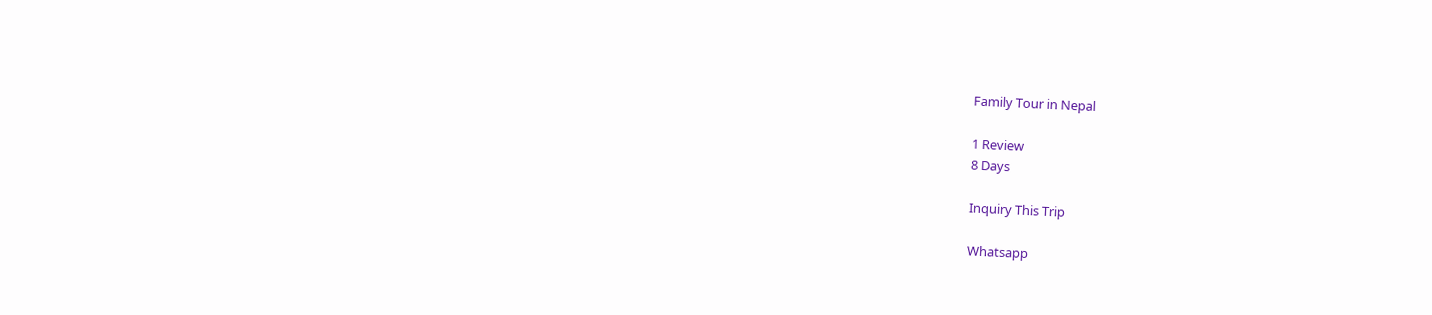Family Tour in Nepal

1 Review
8 Days

Inquiry This Trip

Whatsapp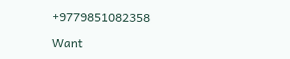+9779851082358

Want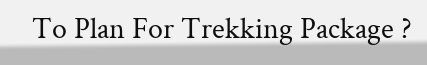To Plan For Trekking Package ?